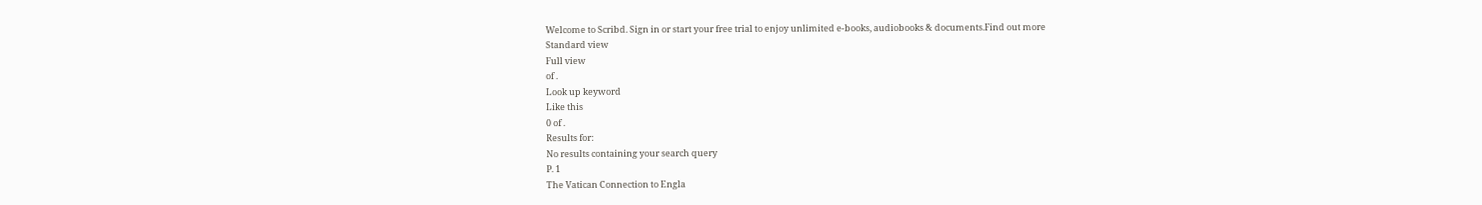Welcome to Scribd. Sign in or start your free trial to enjoy unlimited e-books, audiobooks & documents.Find out more
Standard view
Full view
of .
Look up keyword
Like this
0 of .
Results for:
No results containing your search query
P. 1
The Vatican Connection to Engla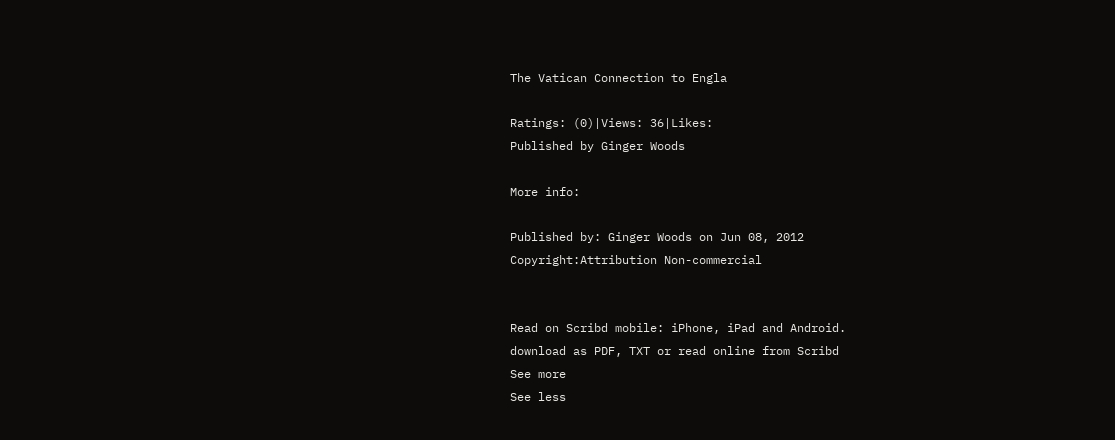The Vatican Connection to Engla

Ratings: (0)|Views: 36|Likes:
Published by Ginger Woods

More info:

Published by: Ginger Woods on Jun 08, 2012
Copyright:Attribution Non-commercial


Read on Scribd mobile: iPhone, iPad and Android.
download as PDF, TXT or read online from Scribd
See more
See less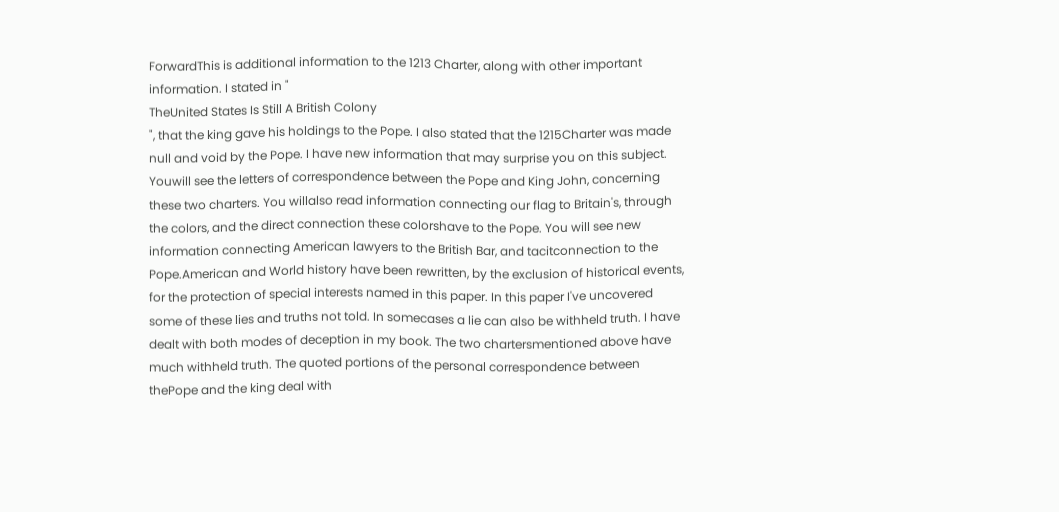ForwardThis is additional information to the 1213 Charter, along with other important information. I stated in "
TheUnited States Is Still A British Colony
", that the king gave his holdings to the Pope. I also stated that the 1215Charter was made null and void by the Pope. I have new information that may surprise you on this subject. Youwill see the letters of correspondence between the Pope and King John, concerning these two charters. You willalso read information connecting our flag to Britain's, through the colors, and the direct connection these colorshave to the Pope. You will see new information connecting American lawyers to the British Bar, and tacitconnection to the Pope.American and World history have been rewritten, by the exclusion of historical events, for the protection of special interests named in this paper. In this paper I've uncovered some of these lies and truths not told. In somecases a lie can also be withheld truth. I have dealt with both modes of deception in my book. The two chartersmentioned above have much withheld truth. The quoted portions of the personal correspondence between thePope and the king deal with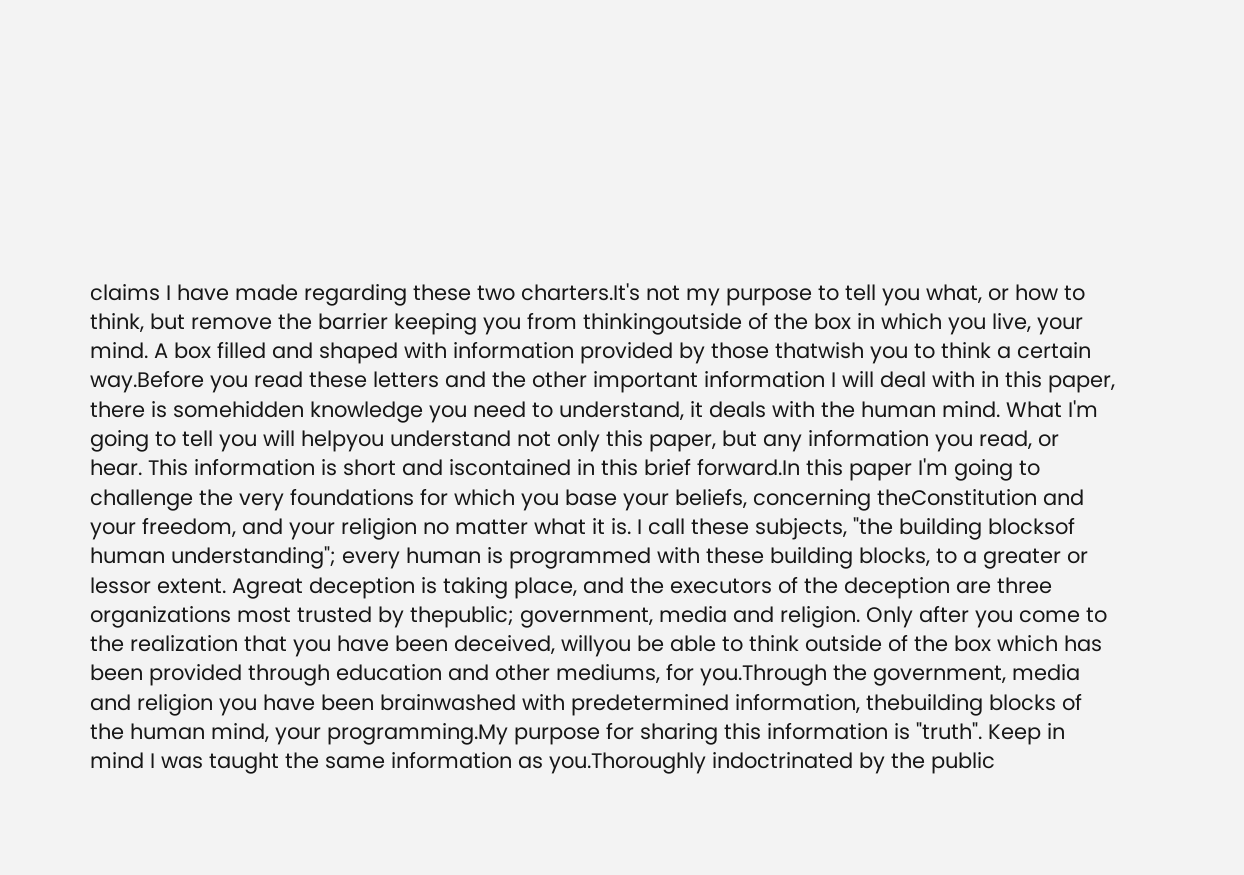claims I have made regarding these two charters.It's not my purpose to tell you what, or how to think, but remove the barrier keeping you from thinkingoutside of the box in which you live, your mind. A box filled and shaped with information provided by those thatwish you to think a certain way.Before you read these letters and the other important information I will deal with in this paper, there is somehidden knowledge you need to understand, it deals with the human mind. What I'm going to tell you will helpyou understand not only this paper, but any information you read, or hear. This information is short and iscontained in this brief forward.In this paper I'm going to challenge the very foundations for which you base your beliefs, concerning theConstitution and your freedom, and your religion no matter what it is. I call these subjects, "the building blocksof human understanding"; every human is programmed with these building blocks, to a greater or lessor extent. Agreat deception is taking place, and the executors of the deception are three organizations most trusted by thepublic; government, media and religion. Only after you come to the realization that you have been deceived, willyou be able to think outside of the box which has been provided through education and other mediums, for you.Through the government, media and religion you have been brainwashed with predetermined information, thebuilding blocks of the human mind, your programming.My purpose for sharing this information is "truth". Keep in mind I was taught the same information as you.Thoroughly indoctrinated by the public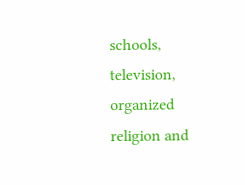schools, television, organized religion and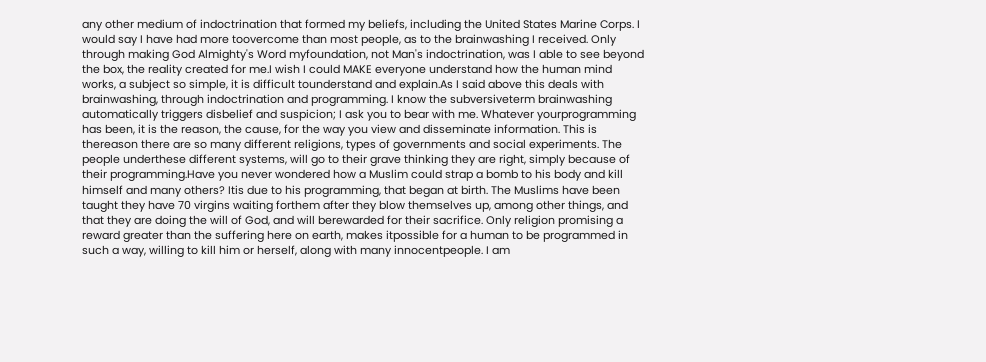any other medium of indoctrination that formed my beliefs, including the United States Marine Corps. I would say I have had more toovercome than most people, as to the brainwashing I received. Only through making God Almighty's Word myfoundation, not Man's indoctrination, was I able to see beyond the box, the reality created for me.I wish I could MAKE everyone understand how the human mind works, a subject so simple, it is difficult tounderstand and explain.As I said above this deals with brainwashing, through indoctrination and programming. I know the subversiveterm brainwashing automatically triggers disbelief and suspicion; I ask you to bear with me. Whatever yourprogramming has been, it is the reason, the cause, for the way you view and disseminate information. This is thereason there are so many different religions, types of governments and social experiments. The people underthese different systems, will go to their grave thinking they are right, simply because of their programming.Have you never wondered how a Muslim could strap a bomb to his body and kill himself and many others? Itis due to his programming, that began at birth. The Muslims have been taught they have 70 virgins waiting forthem after they blow themselves up, among other things, and that they are doing the will of God, and will berewarded for their sacrifice. Only religion promising a reward greater than the suffering here on earth, makes itpossible for a human to be programmed in such a way, willing to kill him or herself, along with many innocentpeople. I am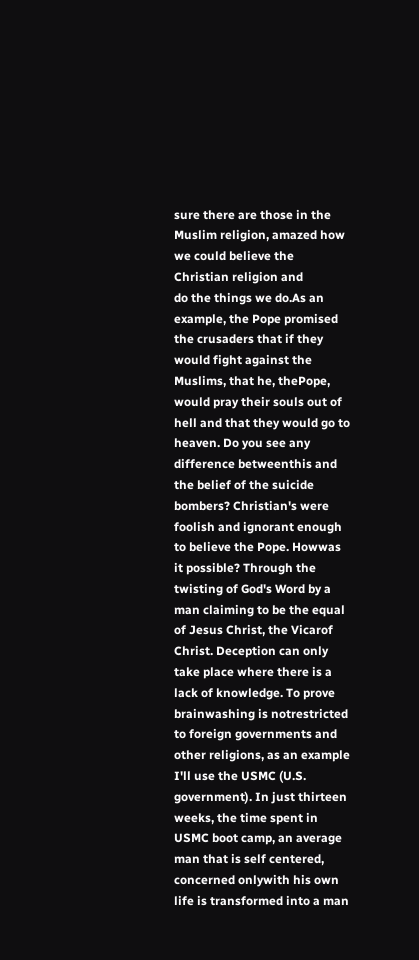sure there are those in the Muslim religion, amazed how we could believe the Christian religion and
do the things we do.As an example, the Pope promised the crusaders that if they would fight against the Muslims, that he, thePope, would pray their souls out of hell and that they would go to heaven. Do you see any difference betweenthis and the belief of the suicide bombers? Christian's were foolish and ignorant enough to believe the Pope. Howwas it possible? Through the twisting of God's Word by a man claiming to be the equal of Jesus Christ, the Vicarof Christ. Deception can only take place where there is a lack of knowledge. To prove brainwashing is notrestricted to foreign governments and other religions, as an example I'll use the USMC (U.S. government). In just thirteen weeks, the time spent in USMC boot camp, an average man that is self centered, concerned onlywith his own life is transformed into a man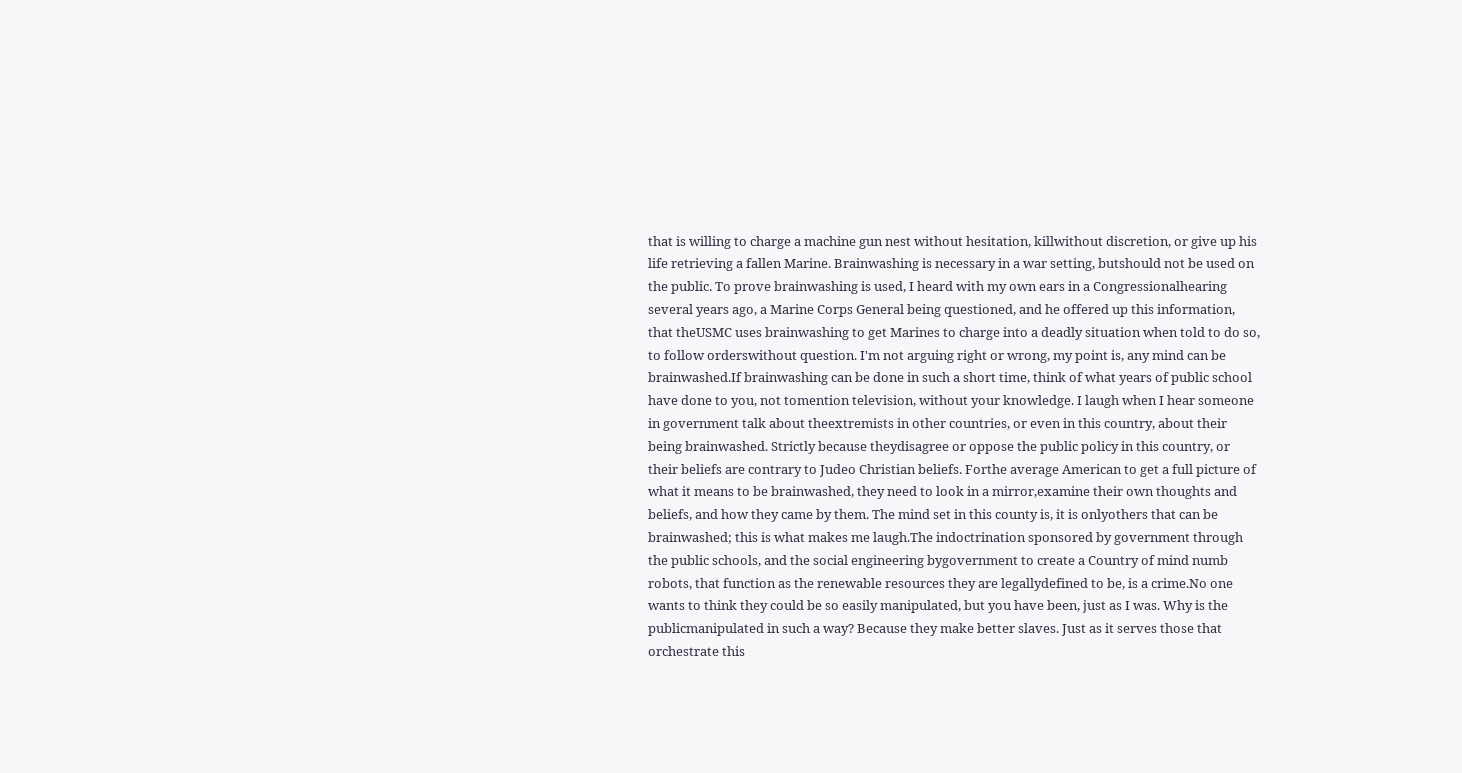that is willing to charge a machine gun nest without hesitation, killwithout discretion, or give up his life retrieving a fallen Marine. Brainwashing is necessary in a war setting, butshould not be used on the public. To prove brainwashing is used, I heard with my own ears in a Congressionalhearing several years ago, a Marine Corps General being questioned, and he offered up this information, that theUSMC uses brainwashing to get Marines to charge into a deadly situation when told to do so, to follow orderswithout question. I'm not arguing right or wrong, my point is, any mind can be brainwashed.If brainwashing can be done in such a short time, think of what years of public school have done to you, not tomention television, without your knowledge. I laugh when I hear someone in government talk about theextremists in other countries, or even in this country, about their being brainwashed. Strictly because theydisagree or oppose the public policy in this country, or their beliefs are contrary to Judeo Christian beliefs. Forthe average American to get a full picture of what it means to be brainwashed, they need to look in a mirror,examine their own thoughts and beliefs, and how they came by them. The mind set in this county is, it is onlyothers that can be brainwashed; this is what makes me laugh.The indoctrination sponsored by government through the public schools, and the social engineering bygovernment to create a Country of mind numb robots, that function as the renewable resources they are legallydefined to be, is a crime.No one wants to think they could be so easily manipulated, but you have been, just as I was. Why is the publicmanipulated in such a way? Because they make better slaves. Just as it serves those that orchestrate this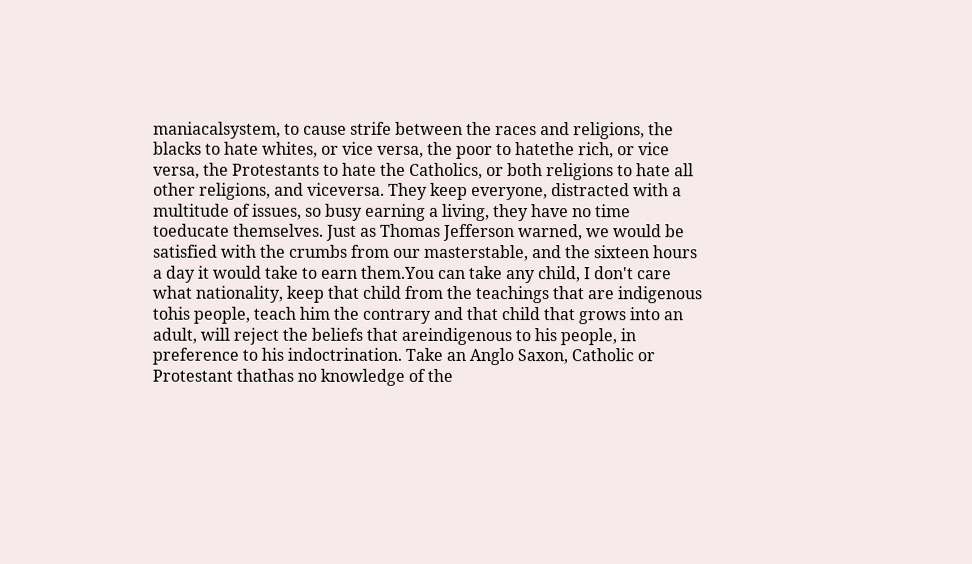maniacalsystem, to cause strife between the races and religions, the blacks to hate whites, or vice versa, the poor to hatethe rich, or vice versa, the Protestants to hate the Catholics, or both religions to hate all other religions, and viceversa. They keep everyone, distracted with a multitude of issues, so busy earning a living, they have no time toeducate themselves. Just as Thomas Jefferson warned, we would be satisfied with the crumbs from our masterstable, and the sixteen hours a day it would take to earn them.You can take any child, I don't care what nationality, keep that child from the teachings that are indigenous tohis people, teach him the contrary and that child that grows into an adult, will reject the beliefs that areindigenous to his people, in preference to his indoctrination. Take an Anglo Saxon, Catholic or Protestant thathas no knowledge of the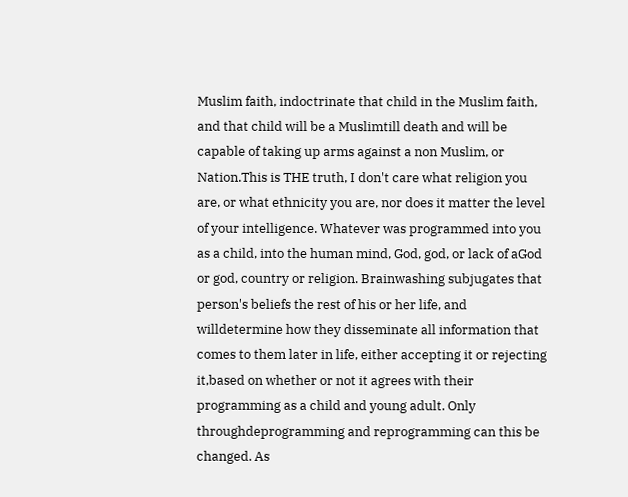Muslim faith, indoctrinate that child in the Muslim faith, and that child will be a Muslimtill death and will be capable of taking up arms against a non Muslim, or Nation.This is THE truth, I don't care what religion you are, or what ethnicity you are, nor does it matter the level of your intelligence. Whatever was programmed into you as a child, into the human mind, God, god, or lack of aGod or god, country or religion. Brainwashing subjugates that person's beliefs the rest of his or her life, and willdetermine how they disseminate all information that comes to them later in life, either accepting it or rejecting it,based on whether or not it agrees with their programming as a child and young adult. Only throughdeprogramming and reprogramming can this be changed. As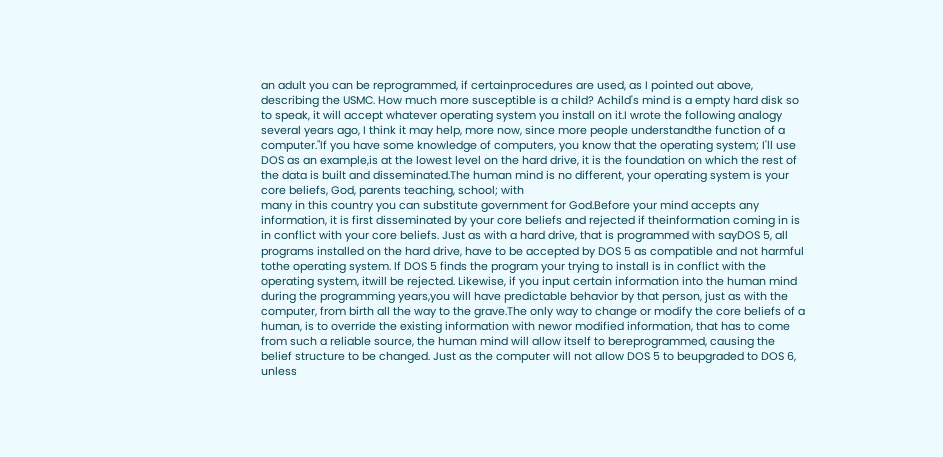an adult you can be reprogrammed, if certainprocedures are used, as I pointed out above, describing the USMC. How much more susceptible is a child? Achild's mind is a empty hard disk so to speak, it will accept whatever operating system you install on it.I wrote the following analogy several years ago, I think it may help, more now, since more people understandthe function of a computer."If you have some knowledge of computers, you know that the operating system; I'll use DOS as an example,is at the lowest level on the hard drive, it is the foundation on which the rest of the data is built and disseminated.The human mind is no different, your operating system is your core beliefs, God, parents teaching, school; with
many in this country you can substitute government for God.Before your mind accepts any information, it is first disseminated by your core beliefs and rejected if theinformation coming in is in conflict with your core beliefs. Just as with a hard drive, that is programmed with sayDOS 5, all programs installed on the hard drive, have to be accepted by DOS 5 as compatible and not harmful tothe operating system. If DOS 5 finds the program your trying to install is in conflict with the operating system, itwill be rejected. Likewise, if you input certain information into the human mind during the programming years,you will have predictable behavior by that person, just as with the computer, from birth all the way to the grave.The only way to change or modify the core beliefs of a human, is to override the existing information with newor modified information, that has to come from such a reliable source, the human mind will allow itself to bereprogrammed, causing the belief structure to be changed. Just as the computer will not allow DOS 5 to beupgraded to DOS 6, unless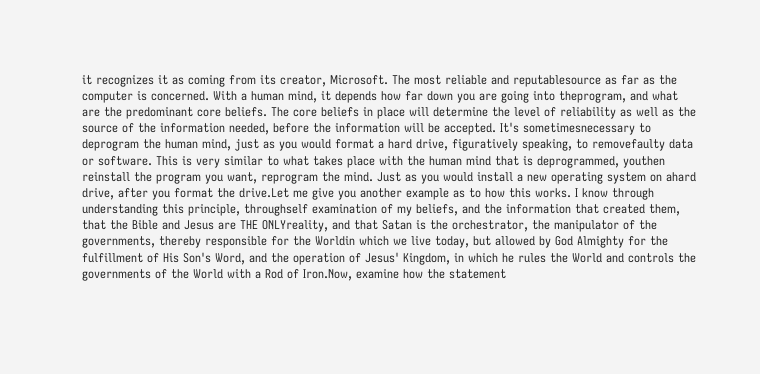it recognizes it as coming from its creator, Microsoft. The most reliable and reputablesource as far as the computer is concerned. With a human mind, it depends how far down you are going into theprogram, and what are the predominant core beliefs. The core beliefs in place will determine the level of reliability as well as the source of the information needed, before the information will be accepted. It's sometimesnecessary to deprogram the human mind, just as you would format a hard drive, figuratively speaking, to removefaulty data or software. This is very similar to what takes place with the human mind that is deprogrammed, youthen reinstall the program you want, reprogram the mind. Just as you would install a new operating system on ahard drive, after you format the drive.Let me give you another example as to how this works. I know through understanding this principle, throughself examination of my beliefs, and the information that created them, that the Bible and Jesus are THE ONLYreality, and that Satan is the orchestrator, the manipulator of the governments, thereby responsible for the Worldin which we live today, but allowed by God Almighty for the fulfillment of His Son's Word, and the operation of Jesus' Kingdom, in which he rules the World and controls the governments of the World with a Rod of Iron.Now, examine how the statement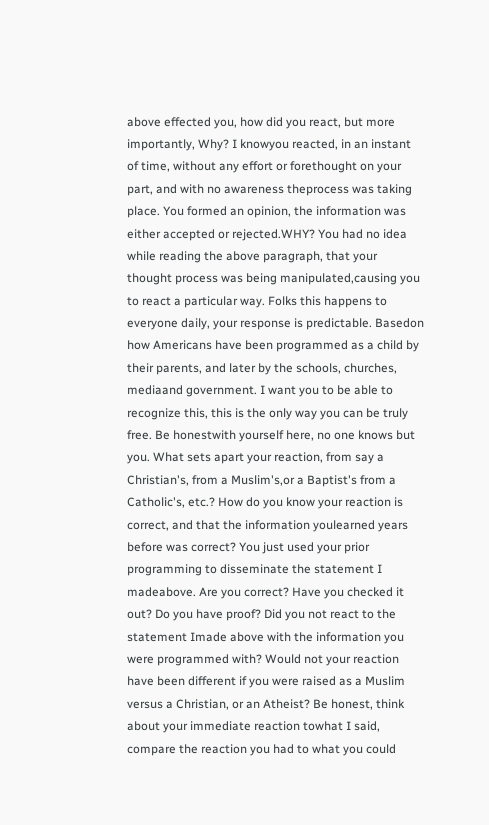above effected you, how did you react, but more importantly, Why? I knowyou reacted, in an instant of time, without any effort or forethought on your part, and with no awareness theprocess was taking place. You formed an opinion, the information was either accepted or rejected.WHY? You had no idea while reading the above paragraph, that your thought process was being manipulated,causing you to react a particular way. Folks this happens to everyone daily, your response is predictable. Basedon how Americans have been programmed as a child by their parents, and later by the schools, churches, mediaand government. I want you to be able to recognize this, this is the only way you can be truly free. Be honestwith yourself here, no one knows but you. What sets apart your reaction, from say a Christian's, from a Muslim's,or a Baptist's from a Catholic's, etc.? How do you know your reaction is correct, and that the information youlearned years before was correct? You just used your prior programming to disseminate the statement I madeabove. Are you correct? Have you checked it out? Do you have proof? Did you not react to the statement Imade above with the information you were programmed with? Would not your reaction have been different if you were raised as a Muslim versus a Christian, or an Atheist? Be honest, think about your immediate reaction towhat I said, compare the reaction you had to what you could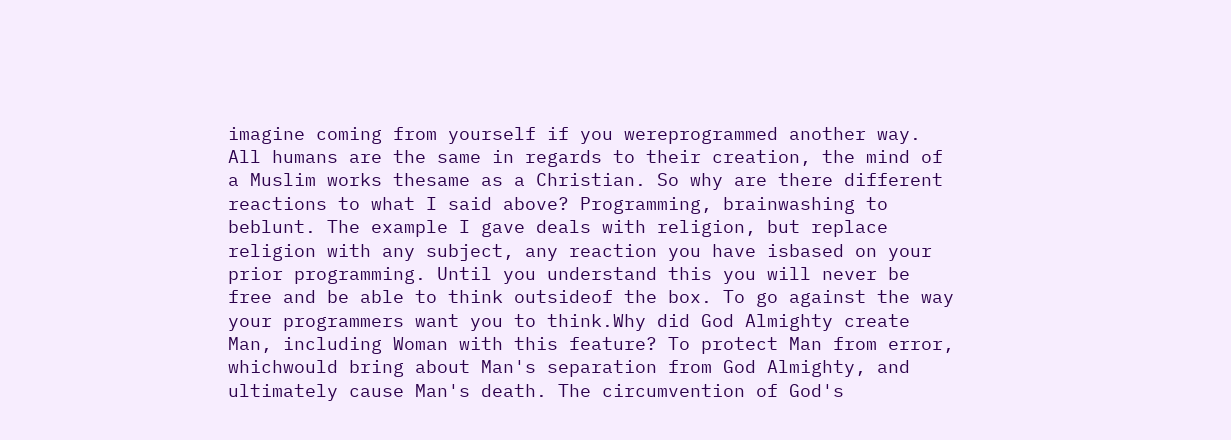imagine coming from yourself if you wereprogrammed another way. All humans are the same in regards to their creation, the mind of a Muslim works thesame as a Christian. So why are there different reactions to what I said above? Programming, brainwashing to beblunt. The example I gave deals with religion, but replace religion with any subject, any reaction you have isbased on your prior programming. Until you understand this you will never be free and be able to think outsideof the box. To go against the way your programmers want you to think.Why did God Almighty create Man, including Woman with this feature? To protect Man from error, whichwould bring about Man's separation from God Almighty, and ultimately cause Man's death. The circumvention of God's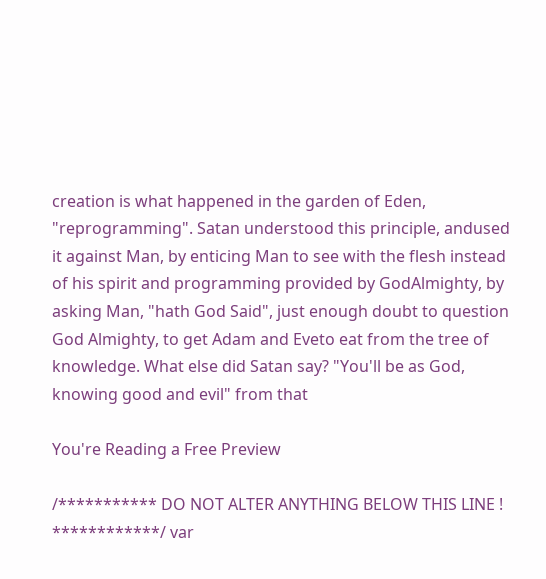creation is what happened in the garden of Eden, "reprogramming". Satan understood this principle, andused it against Man, by enticing Man to see with the flesh instead of his spirit and programming provided by GodAlmighty, by asking Man, "hath God Said", just enough doubt to question God Almighty, to get Adam and Eveto eat from the tree of knowledge. What else did Satan say? "You'll be as God, knowing good and evil" from that

You're Reading a Free Preview

/*********** DO NOT ALTER ANYTHING BELOW THIS LINE ! ************/ var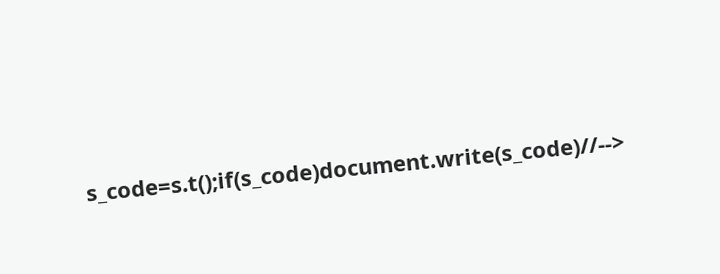s_code=s.t();if(s_code)document.write(s_code)//-->